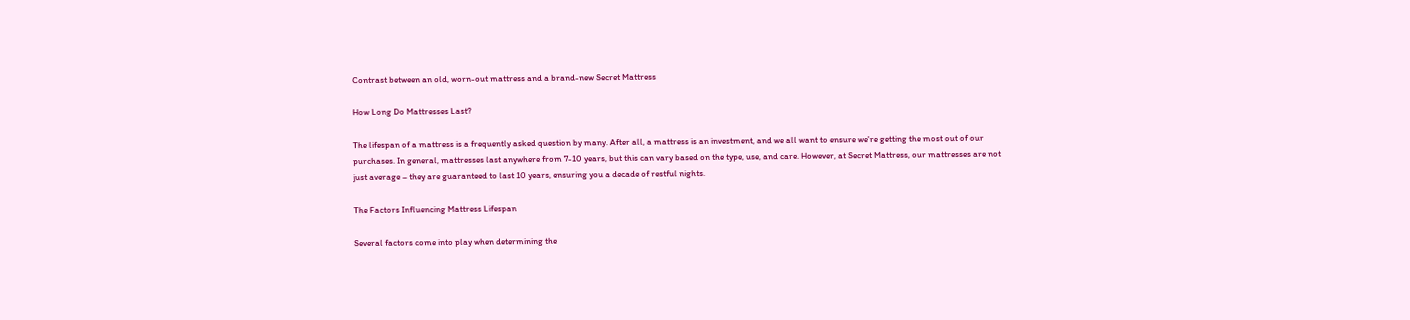Contrast between an old, worn-out mattress and a brand-new Secret Mattress

How Long Do Mattresses Last?

The lifespan of a mattress is a frequently asked question by many. After all, a mattress is an investment, and we all want to ensure we're getting the most out of our purchases. In general, mattresses last anywhere from 7-10 years, but this can vary based on the type, use, and care. However, at Secret Mattress, our mattresses are not just average – they are guaranteed to last 10 years, ensuring you a decade of restful nights.

The Factors Influencing Mattress Lifespan

Several factors come into play when determining the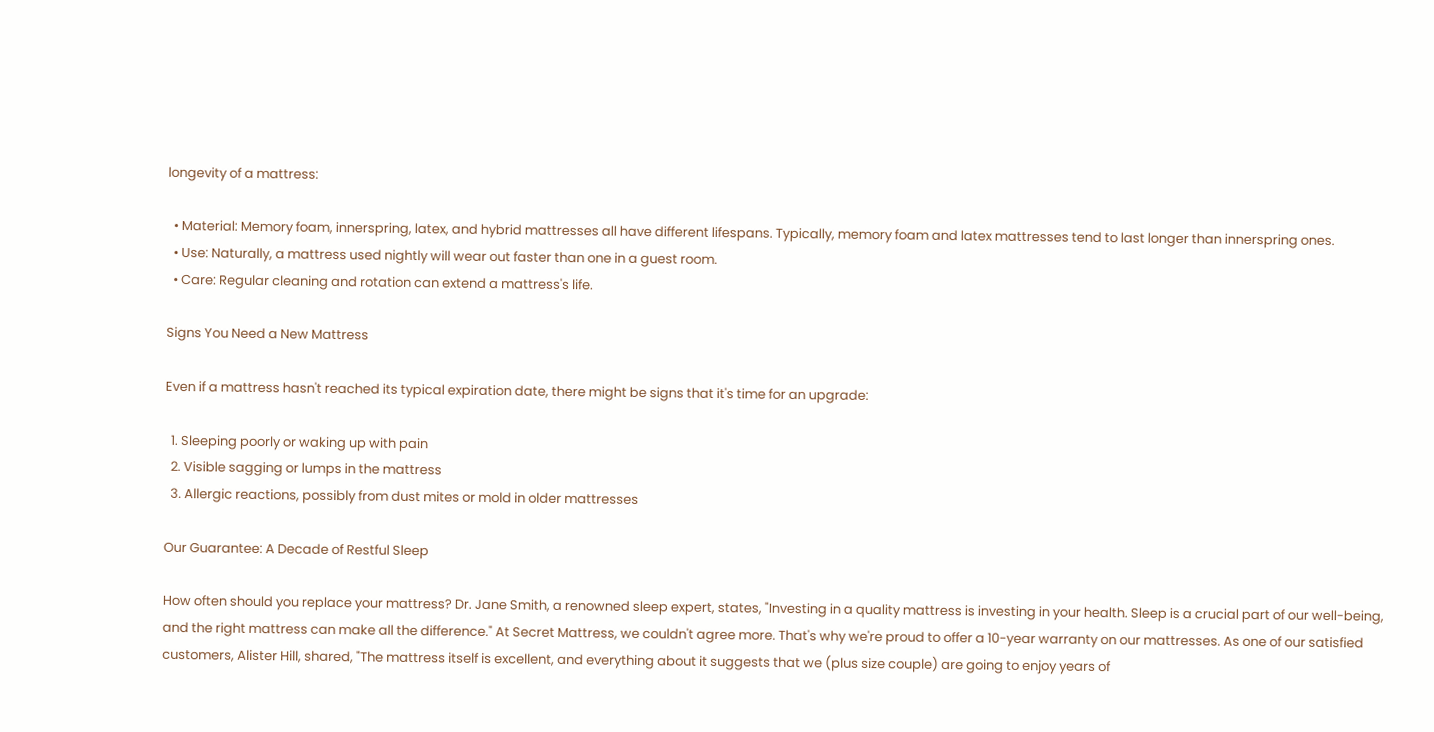longevity of a mattress:

  • Material: Memory foam, innerspring, latex, and hybrid mattresses all have different lifespans. Typically, memory foam and latex mattresses tend to last longer than innerspring ones.
  • Use: Naturally, a mattress used nightly will wear out faster than one in a guest room.
  • Care: Regular cleaning and rotation can extend a mattress's life.

Signs You Need a New Mattress

Even if a mattress hasn't reached its typical expiration date, there might be signs that it's time for an upgrade:

  1. Sleeping poorly or waking up with pain
  2. Visible sagging or lumps in the mattress
  3. Allergic reactions, possibly from dust mites or mold in older mattresses

Our Guarantee: A Decade of Restful Sleep

How often should you replace your mattress? Dr. Jane Smith, a renowned sleep expert, states, "Investing in a quality mattress is investing in your health. Sleep is a crucial part of our well-being, and the right mattress can make all the difference." At Secret Mattress, we couldn't agree more. That's why we're proud to offer a 10-year warranty on our mattresses. As one of our satisfied customers, Alister Hill, shared, "The mattress itself is excellent, and everything about it suggests that we (plus size couple) are going to enjoy years of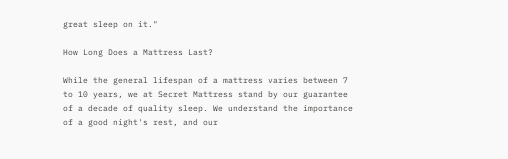great sleep on it."

How Long Does a Mattress Last?

While the general lifespan of a mattress varies between 7 to 10 years, we at Secret Mattress stand by our guarantee of a decade of quality sleep. We understand the importance of a good night's rest, and our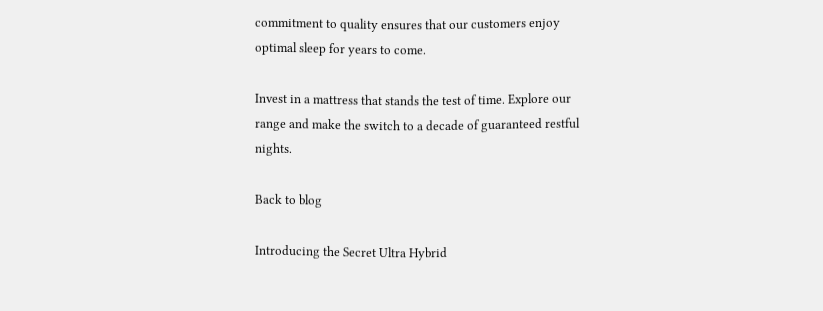commitment to quality ensures that our customers enjoy optimal sleep for years to come.

Invest in a mattress that stands the test of time. Explore our range and make the switch to a decade of guaranteed restful nights.

Back to blog

Introducing the Secret Ultra Hybrid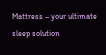Mattress – your ultimate sleep solution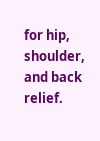for hip, shoulder, and back relief.